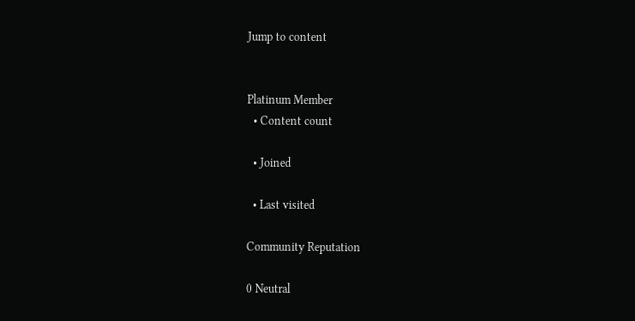Jump to content


Platinum Member
  • Content count

  • Joined

  • Last visited

Community Reputation

0 Neutral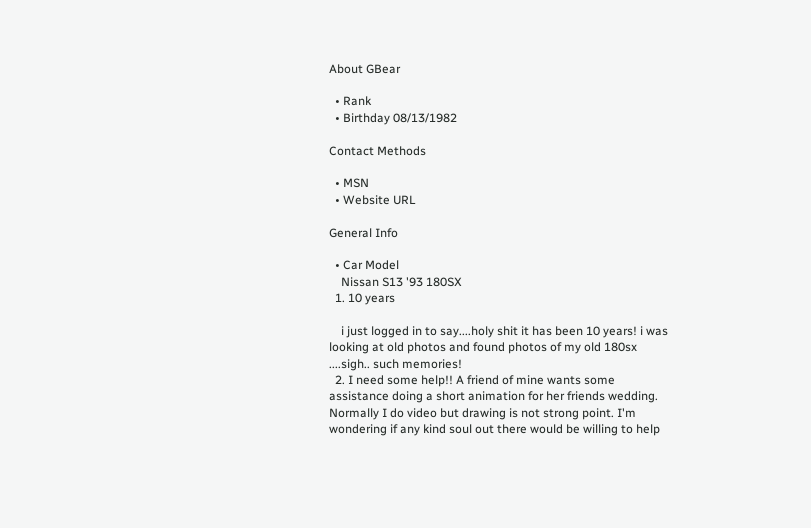About GBear

  • Rank
  • Birthday 08/13/1982

Contact Methods

  • MSN
  • Website URL

General Info

  • Car Model
    Nissan S13 '93 180SX
  1. 10 years

    i just logged in to say....holy shit it has been 10 years! i was looking at old photos and found photos of my old 180sx ....sigh.. such memories!
  2. I need some help!! A friend of mine wants some assistance doing a short animation for her friends wedding. Normally I do video but drawing is not strong point. I'm wondering if any kind soul out there would be willing to help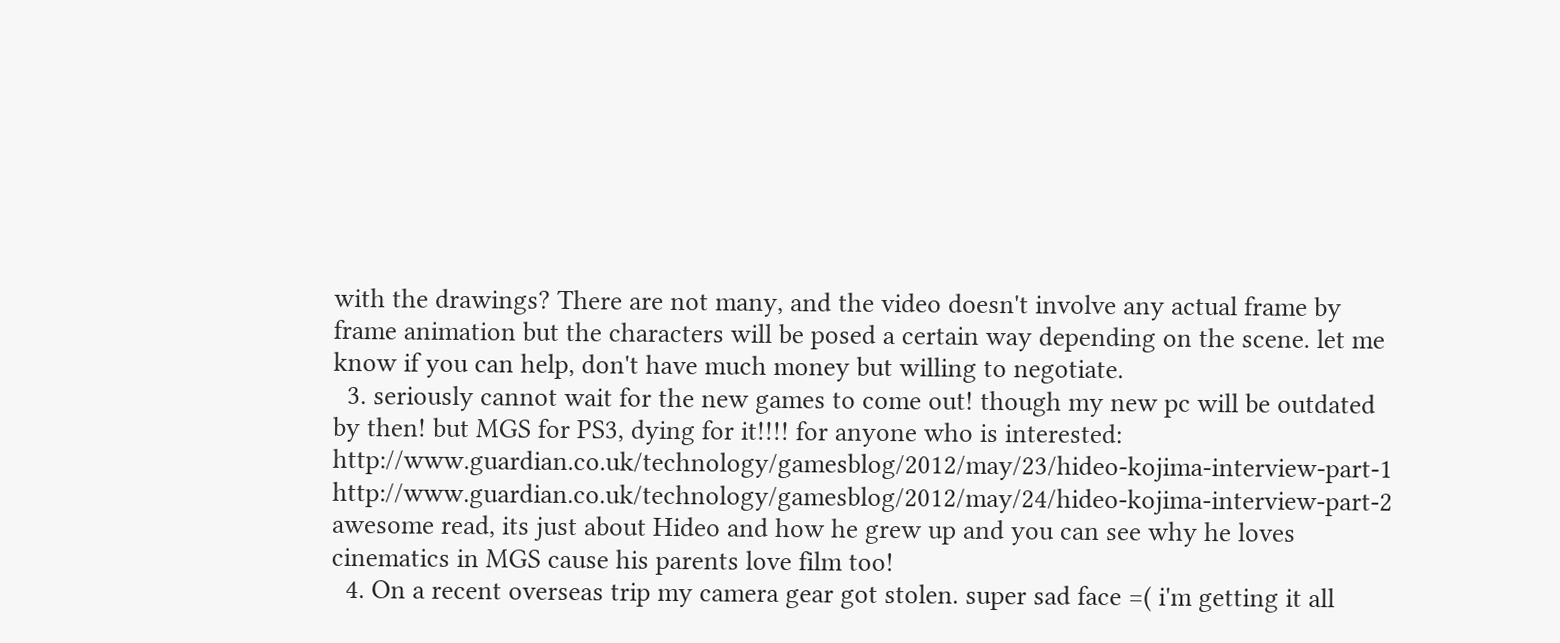with the drawings? There are not many, and the video doesn't involve any actual frame by frame animation but the characters will be posed a certain way depending on the scene. let me know if you can help, don't have much money but willing to negotiate.
  3. seriously cannot wait for the new games to come out! though my new pc will be outdated by then! but MGS for PS3, dying for it!!!! for anyone who is interested: http://www.guardian.co.uk/technology/gamesblog/2012/may/23/hideo-kojima-interview-part-1 http://www.guardian.co.uk/technology/gamesblog/2012/may/24/hideo-kojima-interview-part-2 awesome read, its just about Hideo and how he grew up and you can see why he loves cinematics in MGS cause his parents love film too!
  4. On a recent overseas trip my camera gear got stolen. super sad face =( i'm getting it all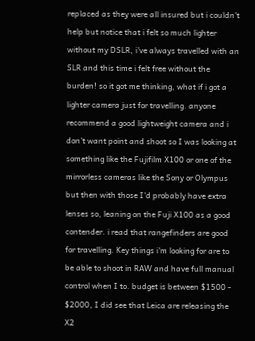replaced as they were all insured but i couldn't help but notice that i felt so much lighter without my DSLR, i've always travelled with an SLR and this time i felt free without the burden! so it got me thinking, what if i got a lighter camera just for travelling. anyone recommend a good lightweight camera and i don't want point and shoot so I was looking at something like the Fujifilm X100 or one of the mirrorless cameras like the Sony or Olympus but then with those I'd probably have extra lenses so, leaning on the Fuji X100 as a good contender. i read that rangefinders are good for travelling. Key things i'm looking for are to be able to shoot in RAW and have full manual control when I to. budget is between $1500 - $2000, I did see that Leica are releasing the X2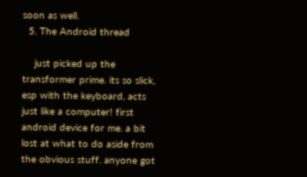soon as well.
  5. The Android thread

    just picked up the transformer prime. its so slick, esp with the keyboard, acts just like a computer! first android device for me. a bit lost at what to do aside from the obvious stuff. anyone got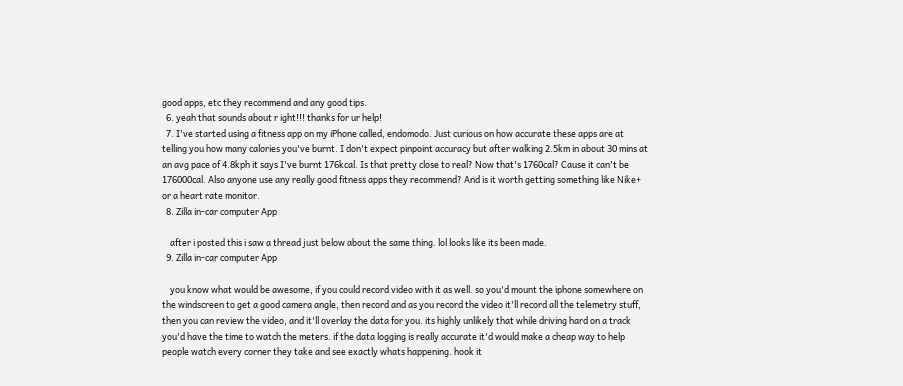good apps, etc they recommend and any good tips.
  6. yeah that sounds about r ight!!! thanks for ur help!
  7. I've started using a fitness app on my iPhone called, endomodo. Just curious on how accurate these apps are at telling you how many calories you've burnt. I don't expect pinpoint accuracy but after walking 2.5km in about 30 mins at an avg pace of 4.8kph it says I've burnt 176kcal. Is that pretty close to real? Now that's 1760cal? Cause it can't be 176000cal. Also anyone use any really good fitness apps they recommend? And is it worth getting something like Nike+ or a heart rate monitor.
  8. Zilla in-car computer App

    after i posted this i saw a thread just below about the same thing. lol looks like its been made.
  9. Zilla in-car computer App

    you know what would be awesome, if you could record video with it as well. so you'd mount the iphone somewhere on the windscreen to get a good camera angle, then record and as you record the video it'll record all the telemetry stuff, then you can review the video, and it'll overlay the data for you. its highly unlikely that while driving hard on a track you'd have the time to watch the meters. if the data logging is really accurate it'd would make a cheap way to help people watch every corner they take and see exactly whats happening. hook it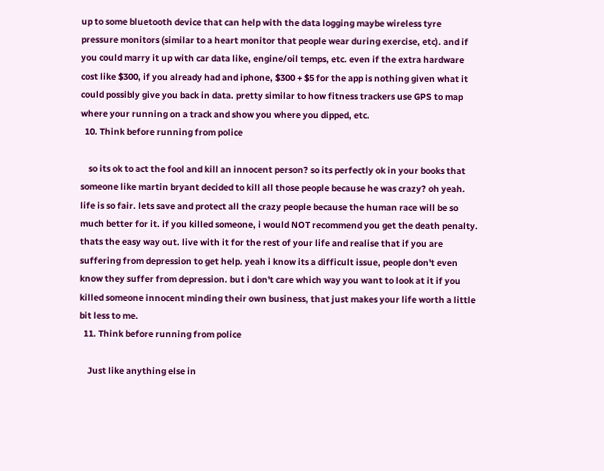up to some bluetooth device that can help with the data logging maybe wireless tyre pressure monitors (similar to a heart monitor that people wear during exercise, etc). and if you could marry it up with car data like, engine/oil temps, etc. even if the extra hardware cost like $300, if you already had and iphone, $300 + $5 for the app is nothing given what it could possibly give you back in data. pretty similar to how fitness trackers use GPS to map where your running on a track and show you where you dipped, etc.
  10. Think before running from police

    so its ok to act the fool and kill an innocent person? so its perfectly ok in your books that someone like martin bryant decided to kill all those people because he was crazy? oh yeah. life is so fair. lets save and protect all the crazy people because the human race will be so much better for it. if you killed someone, i would NOT recommend you get the death penalty. thats the easy way out. live with it for the rest of your life and realise that if you are suffering from depression to get help. yeah i know its a difficult issue, people don't even know they suffer from depression. but i don't care which way you want to look at it if you killed someone innocent minding their own business, that just makes your life worth a little bit less to me.
  11. Think before running from police

    Just like anything else in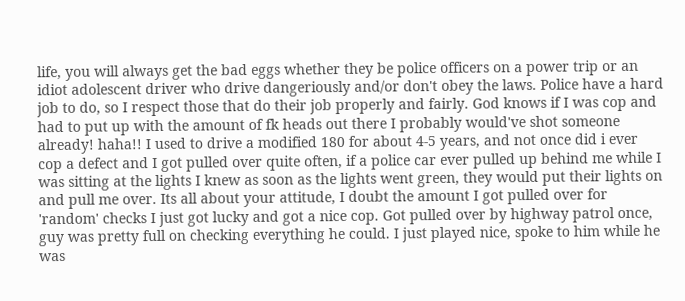life, you will always get the bad eggs whether they be police officers on a power trip or an idiot adolescent driver who drive dangeriously and/or don't obey the laws. Police have a hard job to do, so I respect those that do their job properly and fairly. God knows if I was cop and had to put up with the amount of fk heads out there I probably would've shot someone already! haha!! I used to drive a modified 180 for about 4-5 years, and not once did i ever cop a defect and I got pulled over quite often, if a police car ever pulled up behind me while I was sitting at the lights I knew as soon as the lights went green, they would put their lights on and pull me over. Its all about your attitude, I doubt the amount I got pulled over for 'random' checks I just got lucky and got a nice cop. Got pulled over by highway patrol once, guy was pretty full on checking everything he could. I just played nice, spoke to him while he was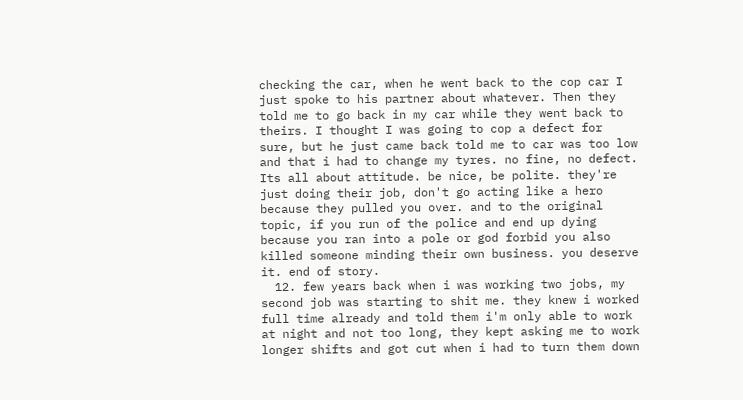checking the car, when he went back to the cop car I just spoke to his partner about whatever. Then they told me to go back in my car while they went back to theirs. I thought I was going to cop a defect for sure, but he just came back told me to car was too low and that i had to change my tyres. no fine, no defect. Its all about attitude. be nice, be polite. they're just doing their job, don't go acting like a hero because they pulled you over. and to the original topic, if you run of the police and end up dying because you ran into a pole or god forbid you also killed someone minding their own business. you deserve it. end of story.
  12. few years back when i was working two jobs, my second job was starting to shit me. they knew i worked full time already and told them i'm only able to work at night and not too long, they kept asking me to work longer shifts and got cut when i had to turn them down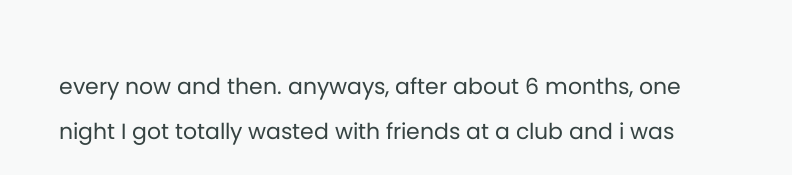every now and then. anyways, after about 6 months, one night I got totally wasted with friends at a club and i was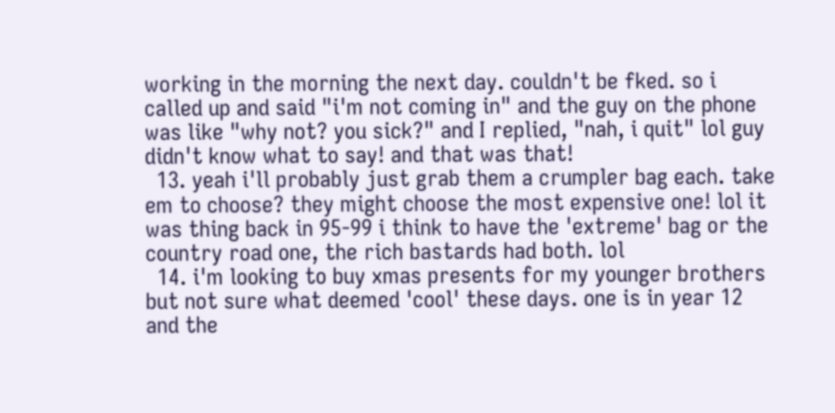working in the morning the next day. couldn't be fked. so i called up and said "i'm not coming in" and the guy on the phone was like "why not? you sick?" and I replied, "nah, i quit" lol guy didn't know what to say! and that was that!
  13. yeah i'll probably just grab them a crumpler bag each. take em to choose? they might choose the most expensive one! lol it was thing back in 95-99 i think to have the 'extreme' bag or the country road one, the rich bastards had both. lol
  14. i'm looking to buy xmas presents for my younger brothers but not sure what deemed 'cool' these days. one is in year 12 and the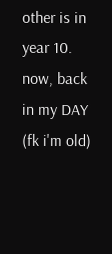other is in year 10. now, back in my DAY (fk i'm old)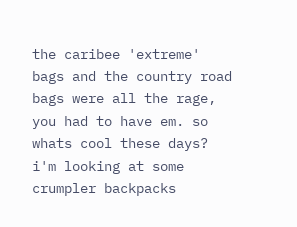the caribee 'extreme' bags and the country road bags were all the rage, you had to have em. so whats cool these days? i'm looking at some crumpler backpacks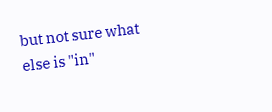but not sure what else is "in"